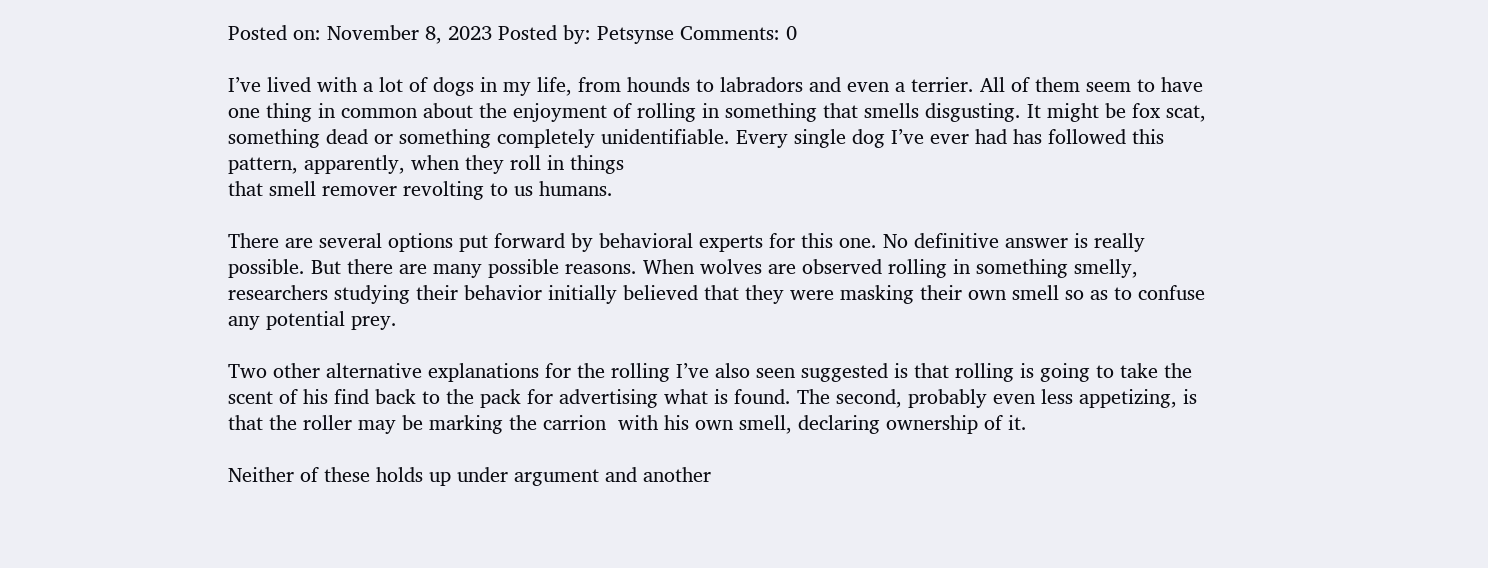Posted on: November 8, 2023 Posted by: Petsynse Comments: 0

I’ve lived with a lot of dogs in my life, from hounds to labradors and even a terrier. All of them seem to have one thing in common about the enjoyment of rolling in something that smells disgusting. It might be fox scat, something dead or something completely unidentifiable. Every single dog I’ve ever had has followed this pattern, apparently, when they roll in things
that smell remover revolting to us humans.

There are several options put forward by behavioral experts for this one. No definitive answer is really possible. But there are many possible reasons. When wolves are observed rolling in something smelly, researchers studying their behavior initially believed that they were masking their own smell so as to confuse any potential prey.

Two other alternative explanations for the rolling I’ve also seen suggested is that rolling is going to take the scent of his find back to the pack for advertising what is found. The second, probably even less appetizing, is that the roller may be marking the carrion  with his own smell, declaring ownership of it.

Neither of these holds up under argument and another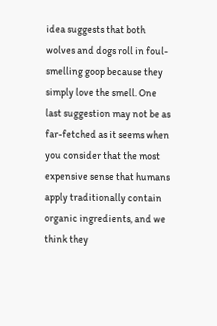idea suggests that both wolves and dogs roll in foul-smelling goop because they simply love the smell. One last suggestion may not be as far-fetched as it seems when you consider that the most expensive sense that humans apply traditionally contain organic ingredients, and we think they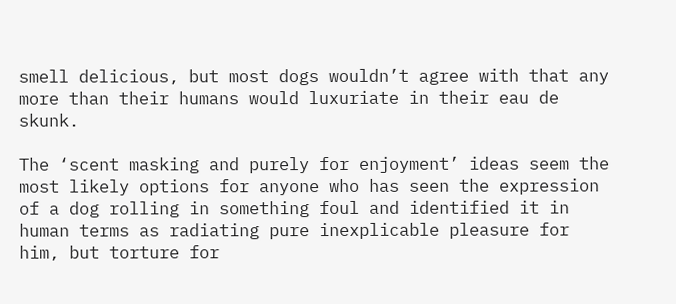smell delicious, but most dogs wouldn’t agree with that any more than their humans would luxuriate in their eau de skunk.

The ‘scent masking and purely for enjoyment’ ideas seem the most likely options for anyone who has seen the expression of a dog rolling in something foul and identified it in human terms as radiating pure inexplicable pleasure for him, but torture for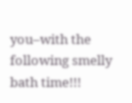you–with the following smelly bath time!!!